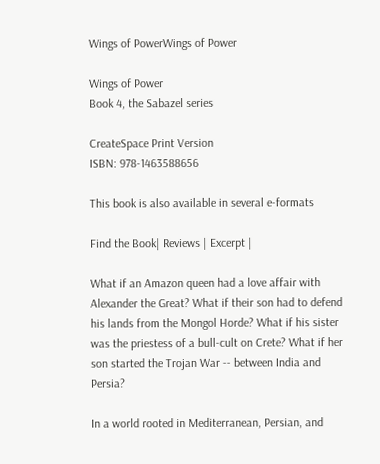Wings of PowerWings of Power

Wings of Power
Book 4, the Sabazel series

CreateSpace Print Version
ISBN: 978-1463588656

This book is also available in several e-formats

Find the Book| Reviews | Excerpt |

What if an Amazon queen had a love affair with Alexander the Great? What if their son had to defend his lands from the Mongol Horde? What if his sister was the priestess of a bull-cult on Crete? What if her son started the Trojan War -- between India and Persia?

In a world rooted in Mediterranean, Persian, and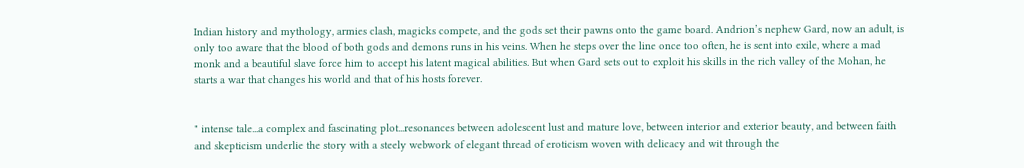Indian history and mythology, armies clash, magicks compete, and the gods set their pawns onto the game board. Andrion’s nephew Gard, now an adult, is only too aware that the blood of both gods and demons runs in his veins. When he steps over the line once too often, he is sent into exile, where a mad monk and a beautiful slave force him to accept his latent magical abilities. But when Gard sets out to exploit his skills in the rich valley of the Mohan, he starts a war that changes his world and that of his hosts forever.


" intense tale...a complex and fascinating plot...resonances between adolescent lust and mature love, between interior and exterior beauty, and between faith and skepticism underlie the story with a steely webwork of elegant thread of eroticism woven with delicacy and wit through the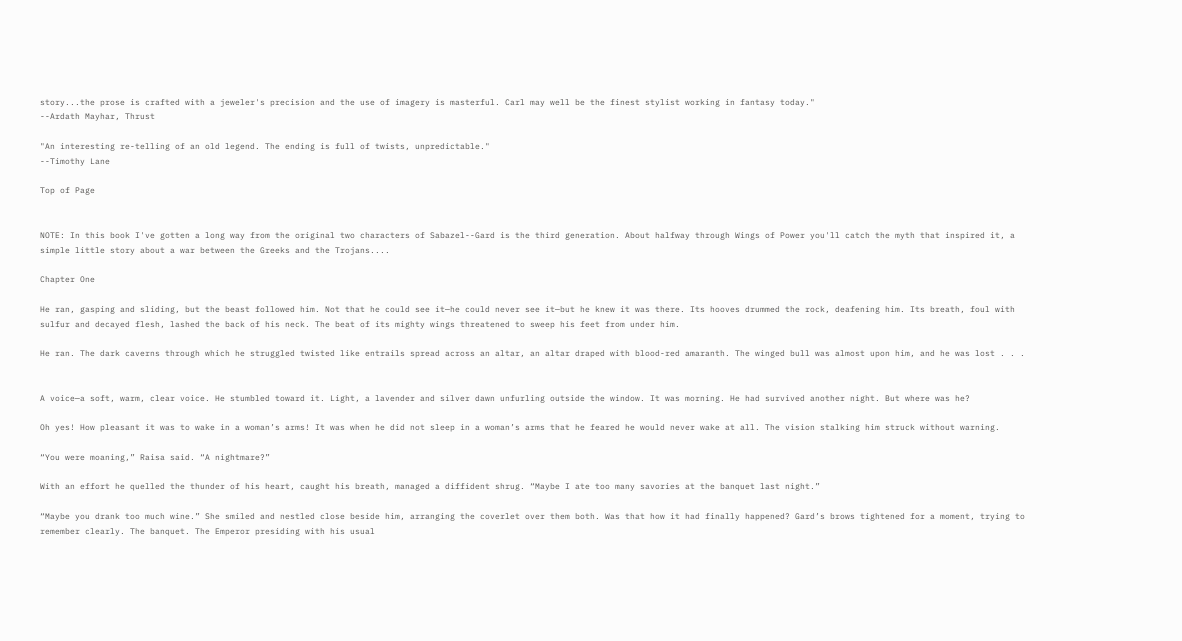story...the prose is crafted with a jeweler's precision and the use of imagery is masterful. Carl may well be the finest stylist working in fantasy today."
--Ardath Mayhar, Thrust

"An interesting re-telling of an old legend. The ending is full of twists, unpredictable."
--Timothy Lane

Top of Page


NOTE: In this book I've gotten a long way from the original two characters of Sabazel--Gard is the third generation. About halfway through Wings of Power you'll catch the myth that inspired it, a simple little story about a war between the Greeks and the Trojans....

Chapter One

He ran, gasping and sliding, but the beast followed him. Not that he could see it—he could never see it—but he knew it was there. Its hooves drummed the rock, deafening him. Its breath, foul with sulfur and decayed flesh, lashed the back of his neck. The beat of its mighty wings threatened to sweep his feet from under him.

He ran. The dark caverns through which he struggled twisted like entrails spread across an altar, an altar draped with blood-red amaranth. The winged bull was almost upon him, and he was lost . . .


A voice—a soft, warm, clear voice. He stumbled toward it. Light, a lavender and silver dawn unfurling outside the window. It was morning. He had survived another night. But where was he?

Oh yes! How pleasant it was to wake in a woman’s arms! It was when he did not sleep in a woman’s arms that he feared he would never wake at all. The vision stalking him struck without warning.

“You were moaning,” Raisa said. “A nightmare?”

With an effort he quelled the thunder of his heart, caught his breath, managed a diffident shrug. “Maybe I ate too many savories at the banquet last night.”

“Maybe you drank too much wine.” She smiled and nestled close beside him, arranging the coverlet over them both. Was that how it had finally happened? Gard’s brows tightened for a moment, trying to remember clearly. The banquet. The Emperor presiding with his usual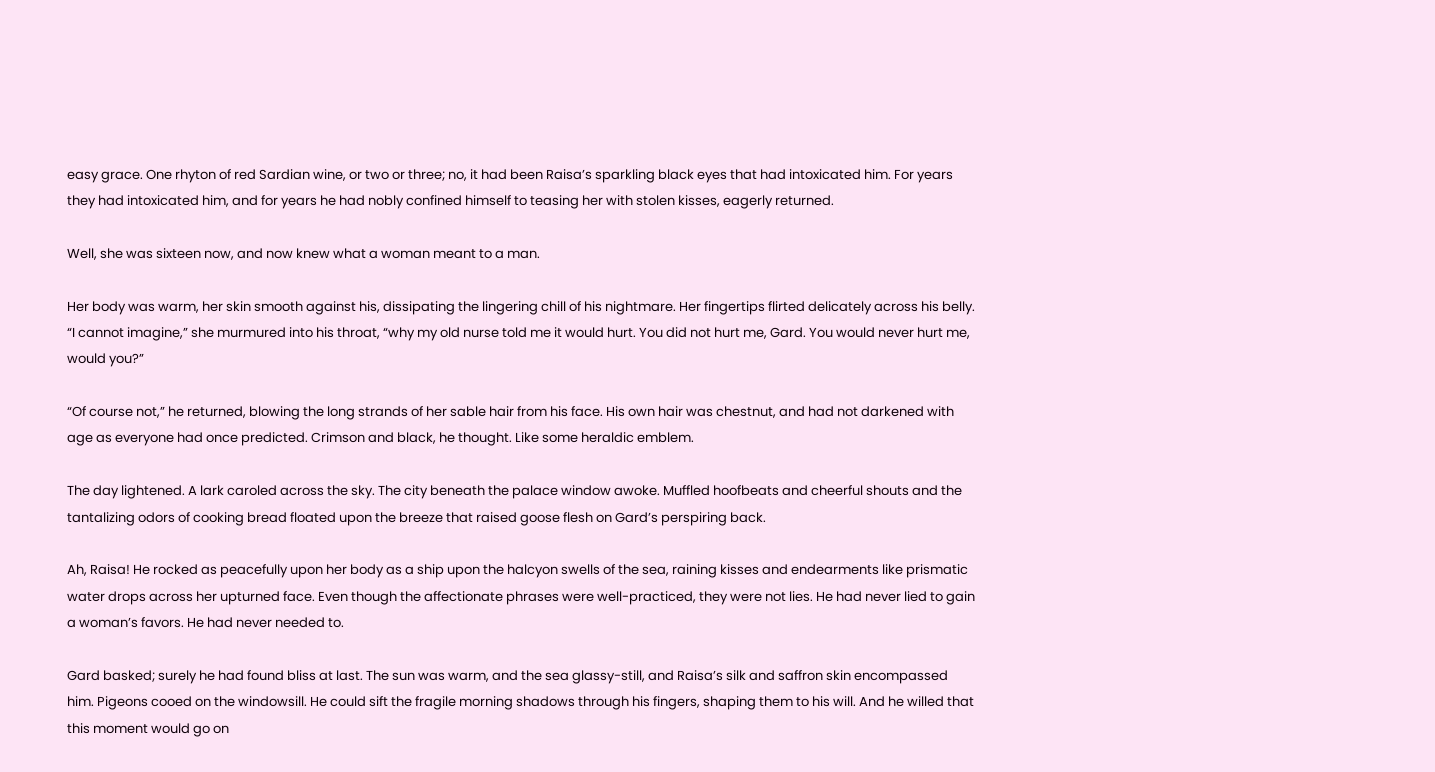easy grace. One rhyton of red Sardian wine, or two or three; no, it had been Raisa’s sparkling black eyes that had intoxicated him. For years they had intoxicated him, and for years he had nobly confined himself to teasing her with stolen kisses, eagerly returned.

Well, she was sixteen now, and now knew what a woman meant to a man.

Her body was warm, her skin smooth against his, dissipating the lingering chill of his nightmare. Her fingertips flirted delicately across his belly. “I cannot imagine,” she murmured into his throat, “why my old nurse told me it would hurt. You did not hurt me, Gard. You would never hurt me, would you?”

“Of course not,” he returned, blowing the long strands of her sable hair from his face. His own hair was chestnut, and had not darkened with age as everyone had once predicted. Crimson and black, he thought. Like some heraldic emblem.

The day lightened. A lark caroled across the sky. The city beneath the palace window awoke. Muffled hoofbeats and cheerful shouts and the tantalizing odors of cooking bread floated upon the breeze that raised goose flesh on Gard’s perspiring back.

Ah, Raisa! He rocked as peacefully upon her body as a ship upon the halcyon swells of the sea, raining kisses and endearments like prismatic water drops across her upturned face. Even though the affectionate phrases were well-practiced, they were not lies. He had never lied to gain a woman’s favors. He had never needed to.

Gard basked; surely he had found bliss at last. The sun was warm, and the sea glassy-still, and Raisa’s silk and saffron skin encompassed him. Pigeons cooed on the windowsill. He could sift the fragile morning shadows through his fingers, shaping them to his will. And he willed that this moment would go on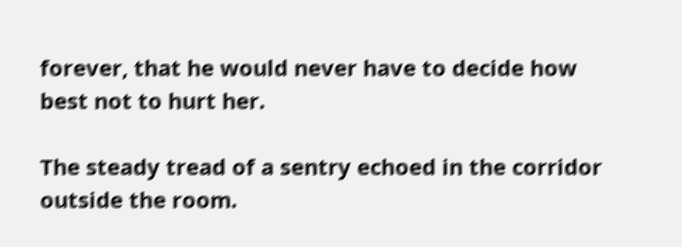forever, that he would never have to decide how best not to hurt her.

The steady tread of a sentry echoed in the corridor outside the room.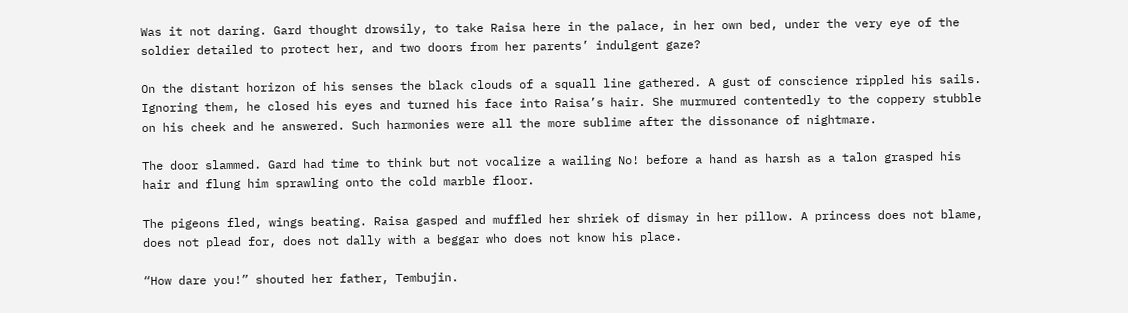Was it not daring. Gard thought drowsily, to take Raisa here in the palace, in her own bed, under the very eye of the soldier detailed to protect her, and two doors from her parents’ indulgent gaze?

On the distant horizon of his senses the black clouds of a squall line gathered. A gust of conscience rippled his sails. Ignoring them, he closed his eyes and turned his face into Raisa’s hair. She murmured contentedly to the coppery stubble on his cheek and he answered. Such harmonies were all the more sublime after the dissonance of nightmare.

The door slammed. Gard had time to think but not vocalize a wailing No! before a hand as harsh as a talon grasped his hair and flung him sprawling onto the cold marble floor.

The pigeons fled, wings beating. Raisa gasped and muffled her shriek of dismay in her pillow. A princess does not blame, does not plead for, does not dally with a beggar who does not know his place.

“How dare you!” shouted her father, Tembujin.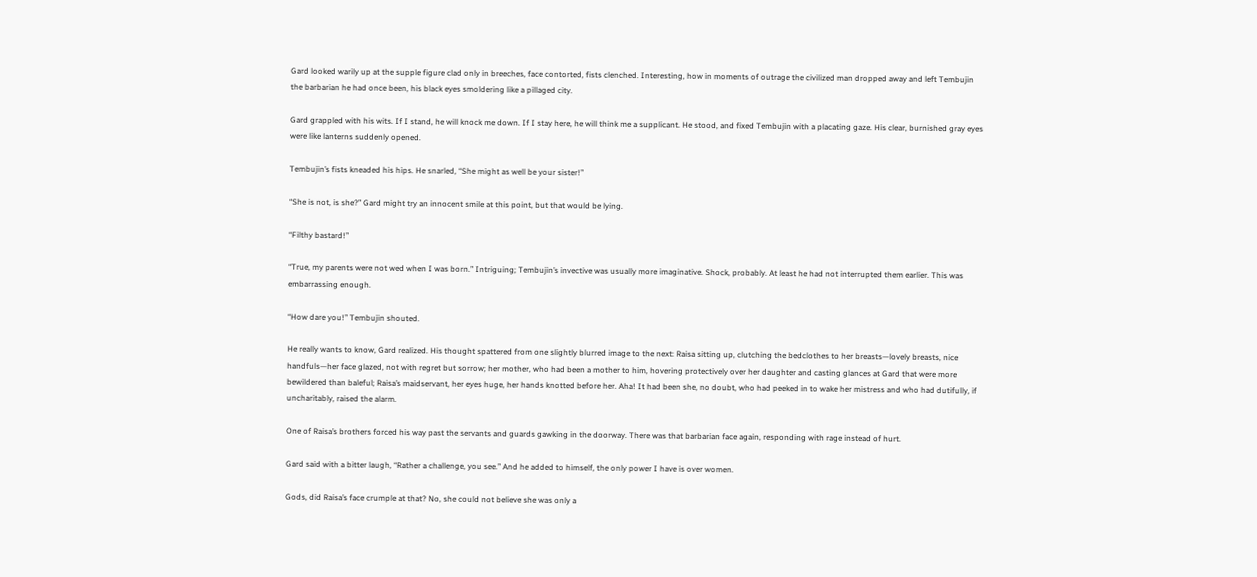Gard looked warily up at the supple figure clad only in breeches, face contorted, fists clenched. Interesting, how in moments of outrage the civilized man dropped away and left Tembujin the barbarian he had once been, his black eyes smoldering like a pillaged city.

Gard grappled with his wits. If I stand, he will knock me down. If I stay here, he will think me a supplicant. He stood, and fixed Tembujin with a placating gaze. His clear, burnished gray eyes were like lanterns suddenly opened.

Tembujin’s fists kneaded his hips. He snarled, “She might as well be your sister!”

“She is not, is she?” Gard might try an innocent smile at this point, but that would be lying.

“Filthy bastard!”

“True, my parents were not wed when I was born.” Intriguing; Tembujin’s invective was usually more imaginative. Shock, probably. At least he had not interrupted them earlier. This was embarrassing enough.

“How dare you!” Tembujin shouted.

He really wants to know, Gard realized. His thought spattered from one slightly blurred image to the next: Raisa sitting up, clutching the bedclothes to her breasts—lovely breasts, nice handfuls—her face glazed, not with regret but sorrow; her mother, who had been a mother to him, hovering protectively over her daughter and casting glances at Gard that were more bewildered than baleful; Raisa’s maidservant, her eyes huge, her hands knotted before her. Aha! It had been she, no doubt, who had peeked in to wake her mistress and who had dutifully, if uncharitably, raised the alarm.

One of Raisa’s brothers forced his way past the servants and guards gawking in the doorway. There was that barbarian face again, responding with rage instead of hurt.

Gard said with a bitter laugh, “Rather a challenge, you see.” And he added to himself, the only power I have is over women.

Gods, did Raisa’s face crumple at that? No, she could not believe she was only a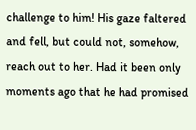challenge to him! His gaze faltered and fell, but could not, somehow, reach out to her. Had it been only moments ago that he had promised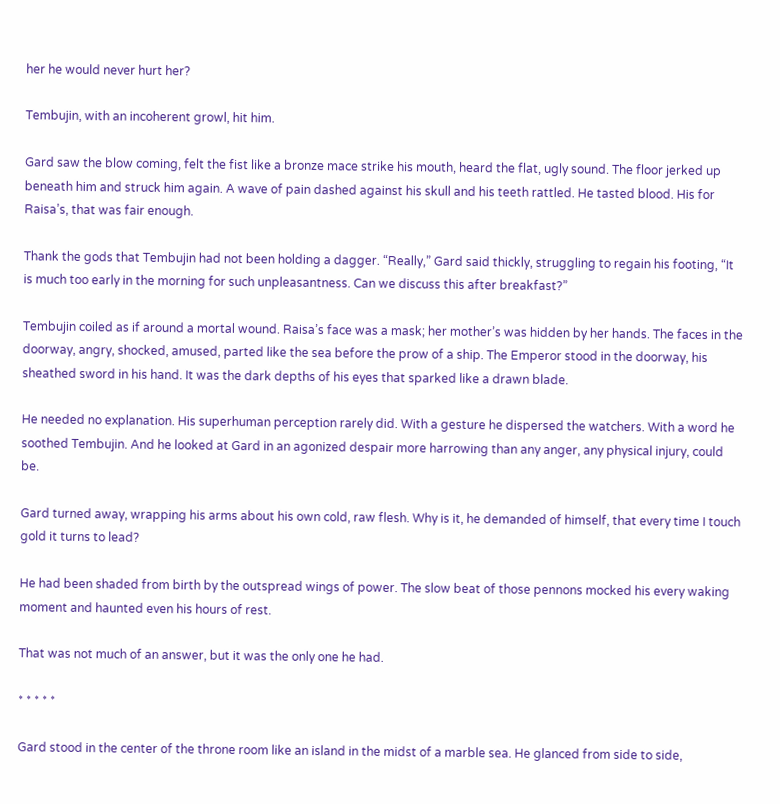her he would never hurt her?

Tembujin, with an incoherent growl, hit him.

Gard saw the blow coming, felt the fist like a bronze mace strike his mouth, heard the flat, ugly sound. The floor jerked up beneath him and struck him again. A wave of pain dashed against his skull and his teeth rattled. He tasted blood. His for Raisa’s, that was fair enough.

Thank the gods that Tembujin had not been holding a dagger. “Really,” Gard said thickly, struggling to regain his footing, “It is much too early in the morning for such unpleasantness. Can we discuss this after breakfast?”

Tembujin coiled as if around a mortal wound. Raisa’s face was a mask; her mother’s was hidden by her hands. The faces in the doorway, angry, shocked, amused, parted like the sea before the prow of a ship. The Emperor stood in the doorway, his sheathed sword in his hand. It was the dark depths of his eyes that sparked like a drawn blade.

He needed no explanation. His superhuman perception rarely did. With a gesture he dispersed the watchers. With a word he soothed Tembujin. And he looked at Gard in an agonized despair more harrowing than any anger, any physical injury, could be.

Gard turned away, wrapping his arms about his own cold, raw flesh. Why is it, he demanded of himself, that every time I touch gold it turns to lead?

He had been shaded from birth by the outspread wings of power. The slow beat of those pennons mocked his every waking moment and haunted even his hours of rest.

That was not much of an answer, but it was the only one he had.

* * * * *

Gard stood in the center of the throne room like an island in the midst of a marble sea. He glanced from side to side,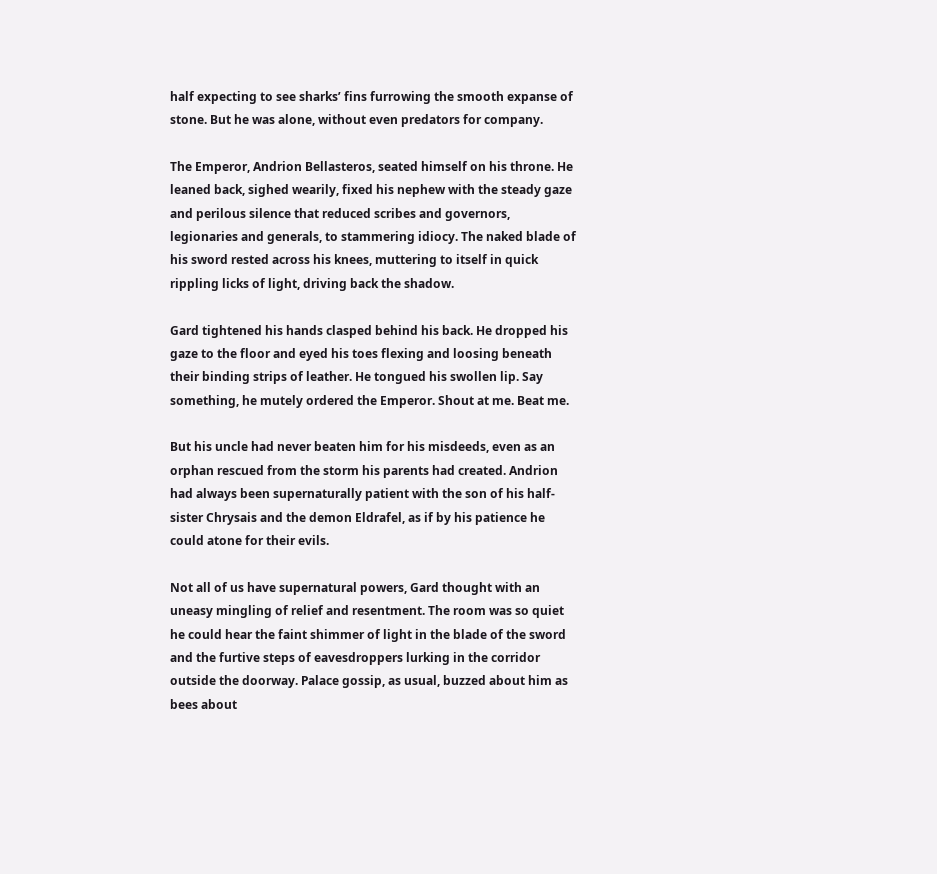half expecting to see sharks’ fins furrowing the smooth expanse of stone. But he was alone, without even predators for company.

The Emperor, Andrion Bellasteros, seated himself on his throne. He leaned back, sighed wearily, fixed his nephew with the steady gaze and perilous silence that reduced scribes and governors, legionaries and generals, to stammering idiocy. The naked blade of his sword rested across his knees, muttering to itself in quick rippling licks of light, driving back the shadow.

Gard tightened his hands clasped behind his back. He dropped his gaze to the floor and eyed his toes flexing and loosing beneath their binding strips of leather. He tongued his swollen lip. Say something, he mutely ordered the Emperor. Shout at me. Beat me.

But his uncle had never beaten him for his misdeeds, even as an orphan rescued from the storm his parents had created. Andrion had always been supernaturally patient with the son of his half-sister Chrysais and the demon Eldrafel, as if by his patience he could atone for their evils.

Not all of us have supernatural powers, Gard thought with an uneasy mingling of relief and resentment. The room was so quiet he could hear the faint shimmer of light in the blade of the sword and the furtive steps of eavesdroppers lurking in the corridor outside the doorway. Palace gossip, as usual, buzzed about him as bees about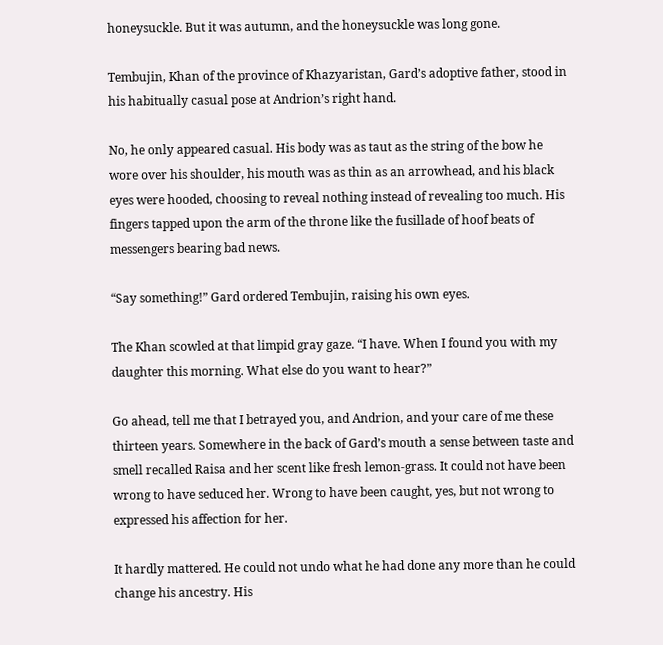honeysuckle. But it was autumn, and the honeysuckle was long gone.

Tembujin, Khan of the province of Khazyaristan, Gard’s adoptive father, stood in his habitually casual pose at Andrion’s right hand.

No, he only appeared casual. His body was as taut as the string of the bow he wore over his shoulder, his mouth was as thin as an arrowhead, and his black eyes were hooded, choosing to reveal nothing instead of revealing too much. His fingers tapped upon the arm of the throne like the fusillade of hoof beats of messengers bearing bad news.

“Say something!” Gard ordered Tembujin, raising his own eyes.

The Khan scowled at that limpid gray gaze. “I have. When I found you with my daughter this morning. What else do you want to hear?”

Go ahead, tell me that I betrayed you, and Andrion, and your care of me these thirteen years. Somewhere in the back of Gard’s mouth a sense between taste and smell recalled Raisa and her scent like fresh lemon-grass. It could not have been wrong to have seduced her. Wrong to have been caught, yes, but not wrong to expressed his affection for her.

It hardly mattered. He could not undo what he had done any more than he could change his ancestry. His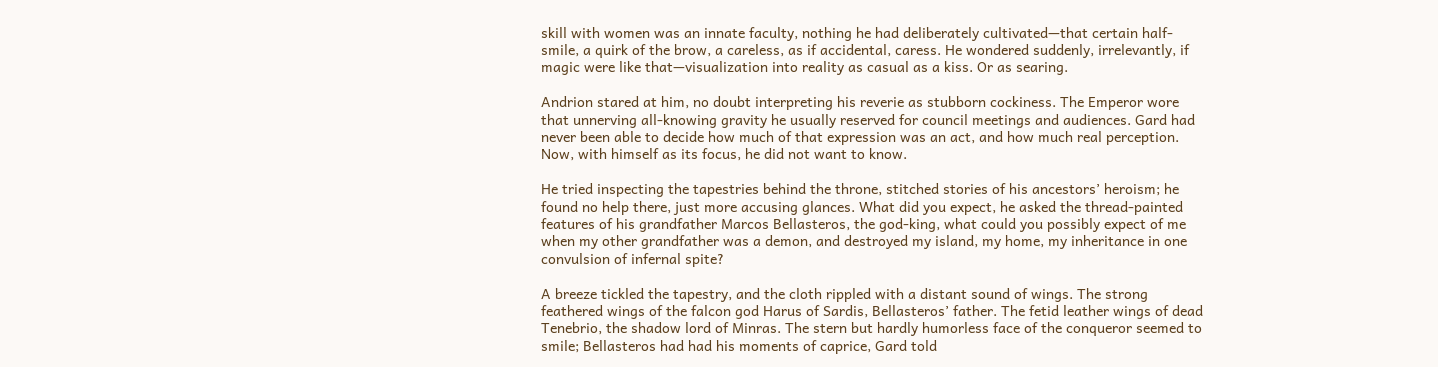skill with women was an innate faculty, nothing he had deliberately cultivated—that certain half-smile, a quirk of the brow, a careless, as if accidental, caress. He wondered suddenly, irrelevantly, if magic were like that—visualization into reality as casual as a kiss. Or as searing.

Andrion stared at him, no doubt interpreting his reverie as stubborn cockiness. The Emperor wore that unnerving all-knowing gravity he usually reserved for council meetings and audiences. Gard had never been able to decide how much of that expression was an act, and how much real perception. Now, with himself as its focus, he did not want to know.

He tried inspecting the tapestries behind the throne, stitched stories of his ancestors’ heroism; he found no help there, just more accusing glances. What did you expect, he asked the thread-painted features of his grandfather Marcos Bellasteros, the god-king, what could you possibly expect of me when my other grandfather was a demon, and destroyed my island, my home, my inheritance in one convulsion of infernal spite?

A breeze tickled the tapestry, and the cloth rippled with a distant sound of wings. The strong feathered wings of the falcon god Harus of Sardis, Bellasteros’ father. The fetid leather wings of dead Tenebrio, the shadow lord of Minras. The stern but hardly humorless face of the conqueror seemed to smile; Bellasteros had had his moments of caprice, Gard told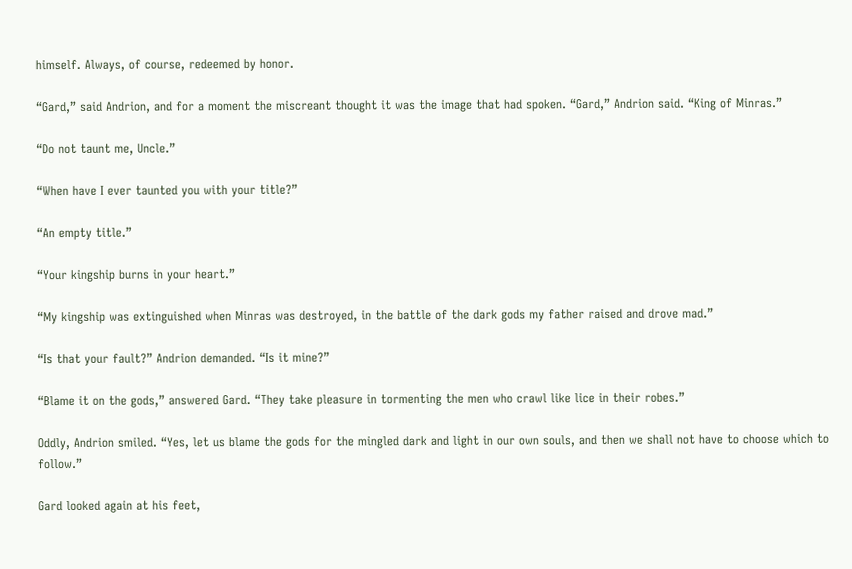himself. Always, of course, redeemed by honor.

“Gard,” said Andrion, and for a moment the miscreant thought it was the image that had spoken. “Gard,” Andrion said. “King of Minras.”

“Do not taunt me, Uncle.”

“When have I ever taunted you with your title?”

“An empty title.”

“Your kingship burns in your heart.”

“My kingship was extinguished when Minras was destroyed, in the battle of the dark gods my father raised and drove mad.”

“Is that your fault?” Andrion demanded. “Is it mine?”

“Blame it on the gods,” answered Gard. “They take pleasure in tormenting the men who crawl like lice in their robes.”

Oddly, Andrion smiled. “Yes, let us blame the gods for the mingled dark and light in our own souls, and then we shall not have to choose which to follow.”

Gard looked again at his feet,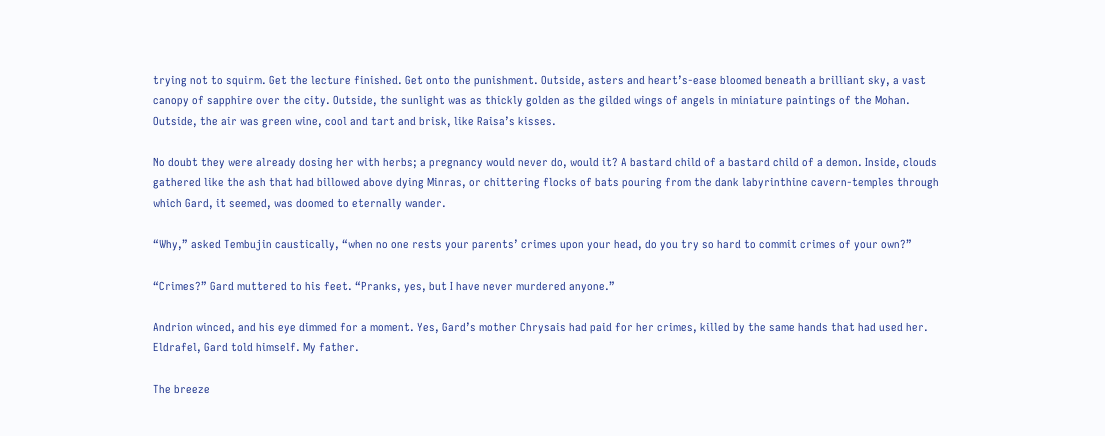trying not to squirm. Get the lecture finished. Get onto the punishment. Outside, asters and heart’s-ease bloomed beneath a brilliant sky, a vast canopy of sapphire over the city. Outside, the sunlight was as thickly golden as the gilded wings of angels in miniature paintings of the Mohan. Outside, the air was green wine, cool and tart and brisk, like Raisa’s kisses.

No doubt they were already dosing her with herbs; a pregnancy would never do, would it? A bastard child of a bastard child of a demon. Inside, clouds gathered like the ash that had billowed above dying Minras, or chittering flocks of bats pouring from the dank labyrinthine cavern-temples through which Gard, it seemed, was doomed to eternally wander.

“Why,” asked Tembujin caustically, “when no one rests your parents’ crimes upon your head, do you try so hard to commit crimes of your own?”

“Crimes?” Gard muttered to his feet. “Pranks, yes, but I have never murdered anyone.”

Andrion winced, and his eye dimmed for a moment. Yes, Gard’s mother Chrysais had paid for her crimes, killed by the same hands that had used her. Eldrafel, Gard told himself. My father.

The breeze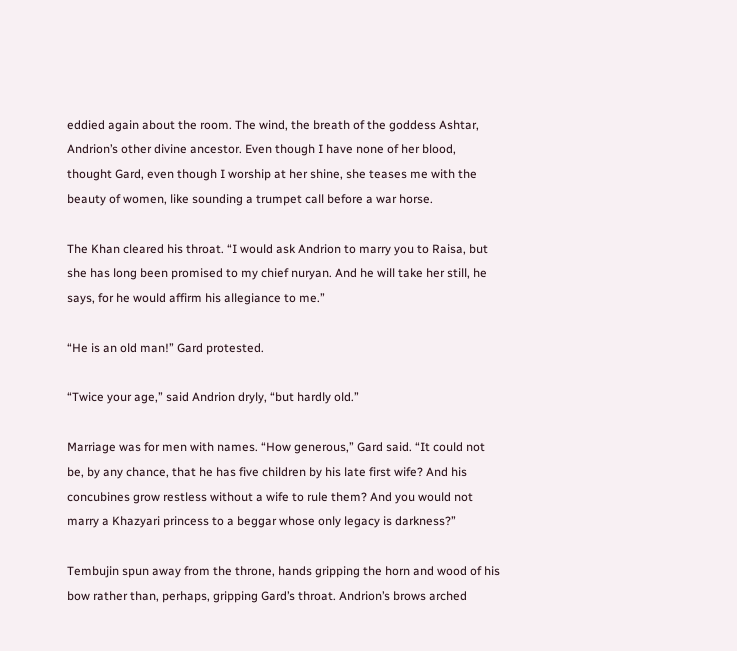eddied again about the room. The wind, the breath of the goddess Ashtar, Andrion’s other divine ancestor. Even though I have none of her blood, thought Gard, even though I worship at her shine, she teases me with the beauty of women, like sounding a trumpet call before a war horse.

The Khan cleared his throat. “I would ask Andrion to marry you to Raisa, but she has long been promised to my chief nuryan. And he will take her still, he says, for he would affirm his allegiance to me.”

“He is an old man!” Gard protested.

“Twice your age,” said Andrion dryly, “but hardly old.”

Marriage was for men with names. “How generous,” Gard said. “It could not be, by any chance, that he has five children by his late first wife? And his concubines grow restless without a wife to rule them? And you would not marry a Khazyari princess to a beggar whose only legacy is darkness?”

Tembujin spun away from the throne, hands gripping the horn and wood of his bow rather than, perhaps, gripping Gard’s throat. Andrion’s brows arched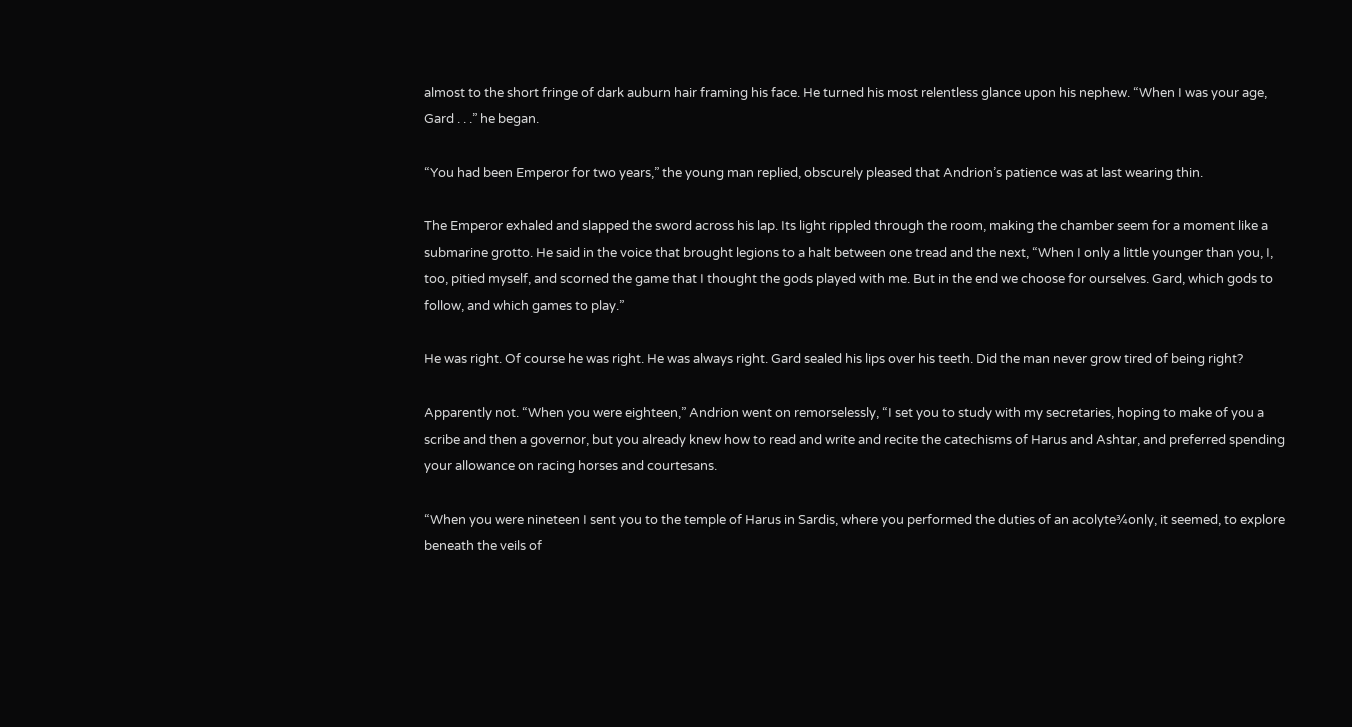almost to the short fringe of dark auburn hair framing his face. He turned his most relentless glance upon his nephew. “When I was your age, Gard . . .” he began.

“You had been Emperor for two years,” the young man replied, obscurely pleased that Andrion’s patience was at last wearing thin.

The Emperor exhaled and slapped the sword across his lap. Its light rippled through the room, making the chamber seem for a moment like a submarine grotto. He said in the voice that brought legions to a halt between one tread and the next, “When I only a little younger than you, I, too, pitied myself, and scorned the game that I thought the gods played with me. But in the end we choose for ourselves. Gard, which gods to follow, and which games to play.”

He was right. Of course he was right. He was always right. Gard sealed his lips over his teeth. Did the man never grow tired of being right?

Apparently not. “When you were eighteen,” Andrion went on remorselessly, “I set you to study with my secretaries, hoping to make of you a scribe and then a governor, but you already knew how to read and write and recite the catechisms of Harus and Ashtar, and preferred spending your allowance on racing horses and courtesans.

“When you were nineteen I sent you to the temple of Harus in Sardis, where you performed the duties of an acolyte¾only, it seemed, to explore beneath the veils of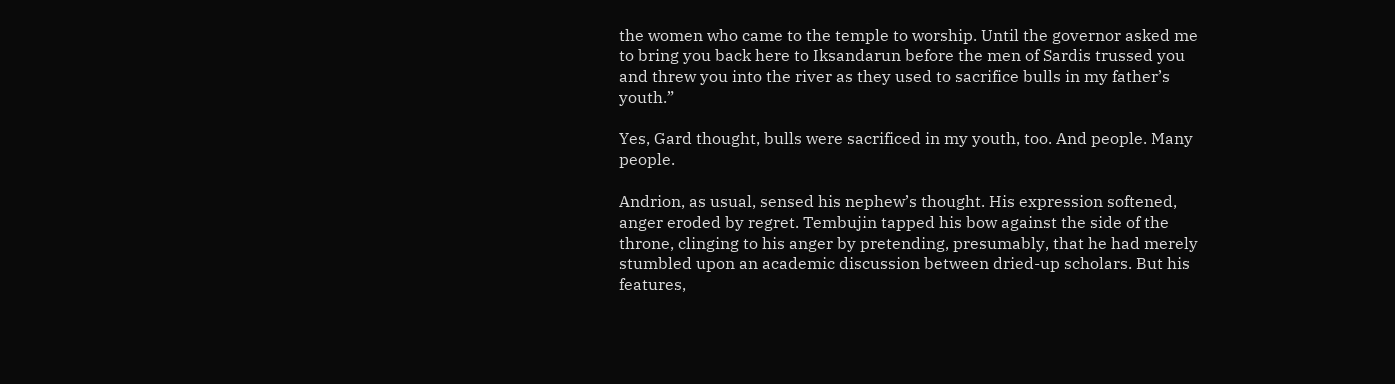the women who came to the temple to worship. Until the governor asked me to bring you back here to Iksandarun before the men of Sardis trussed you and threw you into the river as they used to sacrifice bulls in my father’s youth.”

Yes, Gard thought, bulls were sacrificed in my youth, too. And people. Many people.

Andrion, as usual, sensed his nephew’s thought. His expression softened, anger eroded by regret. Tembujin tapped his bow against the side of the throne, clinging to his anger by pretending, presumably, that he had merely stumbled upon an academic discussion between dried-up scholars. But his features,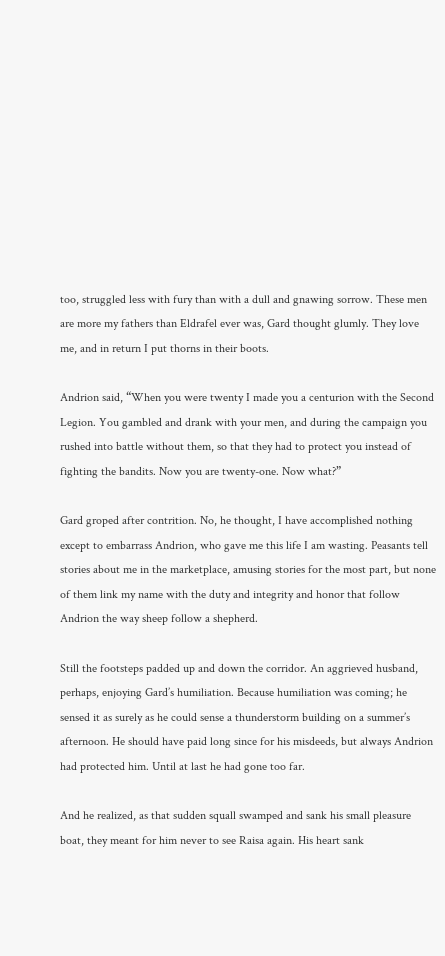too, struggled less with fury than with a dull and gnawing sorrow. These men are more my fathers than Eldrafel ever was, Gard thought glumly. They love me, and in return I put thorns in their boots.

Andrion said, “When you were twenty I made you a centurion with the Second Legion. You gambled and drank with your men, and during the campaign you rushed into battle without them, so that they had to protect you instead of fighting the bandits. Now you are twenty-one. Now what?”

Gard groped after contrition. No, he thought, I have accomplished nothing except to embarrass Andrion, who gave me this life I am wasting. Peasants tell stories about me in the marketplace, amusing stories for the most part, but none of them link my name with the duty and integrity and honor that follow Andrion the way sheep follow a shepherd.

Still the footsteps padded up and down the corridor. An aggrieved husband, perhaps, enjoying Gard’s humiliation. Because humiliation was coming; he sensed it as surely as he could sense a thunderstorm building on a summer’s afternoon. He should have paid long since for his misdeeds, but always Andrion had protected him. Until at last he had gone too far.

And he realized, as that sudden squall swamped and sank his small pleasure boat, they meant for him never to see Raisa again. His heart sank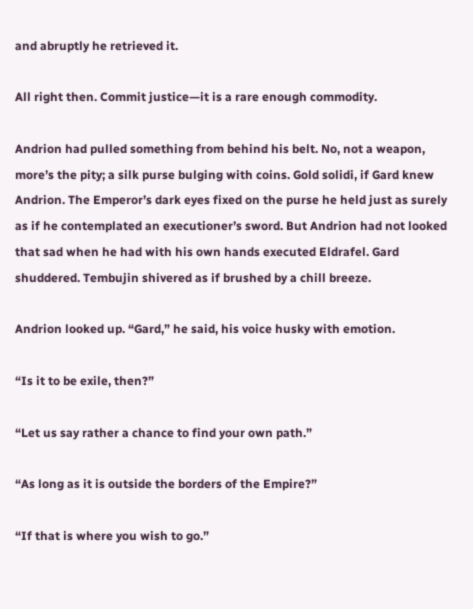and abruptly he retrieved it.

All right then. Commit justice—it is a rare enough commodity.

Andrion had pulled something from behind his belt. No, not a weapon, more’s the pity; a silk purse bulging with coins. Gold solidi, if Gard knew Andrion. The Emperor’s dark eyes fixed on the purse he held just as surely as if he contemplated an executioner’s sword. But Andrion had not looked that sad when he had with his own hands executed Eldrafel. Gard shuddered. Tembujin shivered as if brushed by a chill breeze.

Andrion looked up. “Gard,” he said, his voice husky with emotion.

“Is it to be exile, then?”

“Let us say rather a chance to find your own path.”

“As long as it is outside the borders of the Empire?”

“If that is where you wish to go.”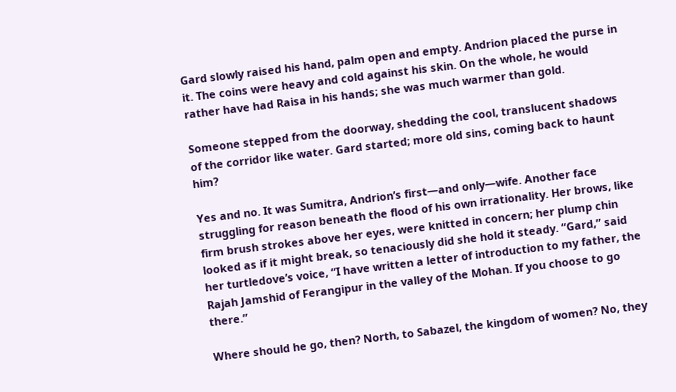Gard slowly raised his hand, palm open and empty. Andrion placed the purse in it. The coins were heavy and cold against his skin. On the whole, he would rather have had Raisa in his hands; she was much warmer than gold.

Someone stepped from the doorway, shedding the cool, translucent shadows of the corridor like water. Gard started; more old sins, coming back to haunt him?

Yes and no. It was Sumitra, Andrion’s first—and only—wife. Another face struggling for reason beneath the flood of his own irrationality. Her brows, like firm brush strokes above her eyes, were knitted in concern; her plump chin looked as if it might break, so tenaciously did she hold it steady. “Gard,” said her turtledove’s voice, “I have written a letter of introduction to my father, the Rajah Jamshid of Ferangipur in the valley of the Mohan. If you choose to go there.”

Where should he go, then? North, to Sabazel, the kingdom of women? No, they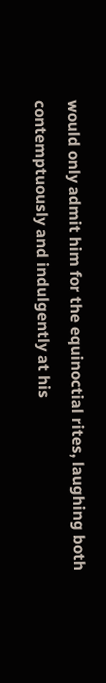would only admit him for the equinoctial rites, laughing both contemptuously and indulgently at his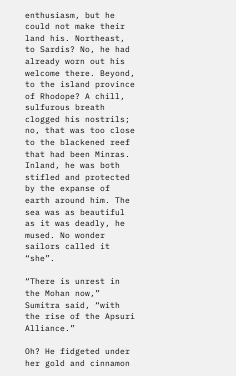enthusiasm, but he could not make their land his. Northeast, to Sardis? No, he had already worn out his welcome there. Beyond, to the island province of Rhodope? A chill, sulfurous breath clogged his nostrils; no, that was too close to the blackened reef that had been Minras. Inland, he was both stifled and protected by the expanse of earth around him. The sea was as beautiful as it was deadly, he mused. No wonder sailors called it “she”.

“There is unrest in the Mohan now,” Sumitra said, “with the rise of the Apsuri Alliance.”

Oh? He fidgeted under her gold and cinnamon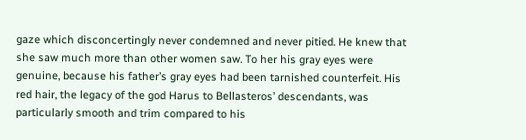gaze which disconcertingly never condemned and never pitied. He knew that she saw much more than other women saw. To her his gray eyes were genuine, because his father’s gray eyes had been tarnished counterfeit. His red hair, the legacy of the god Harus to Bellasteros’ descendants, was particularly smooth and trim compared to his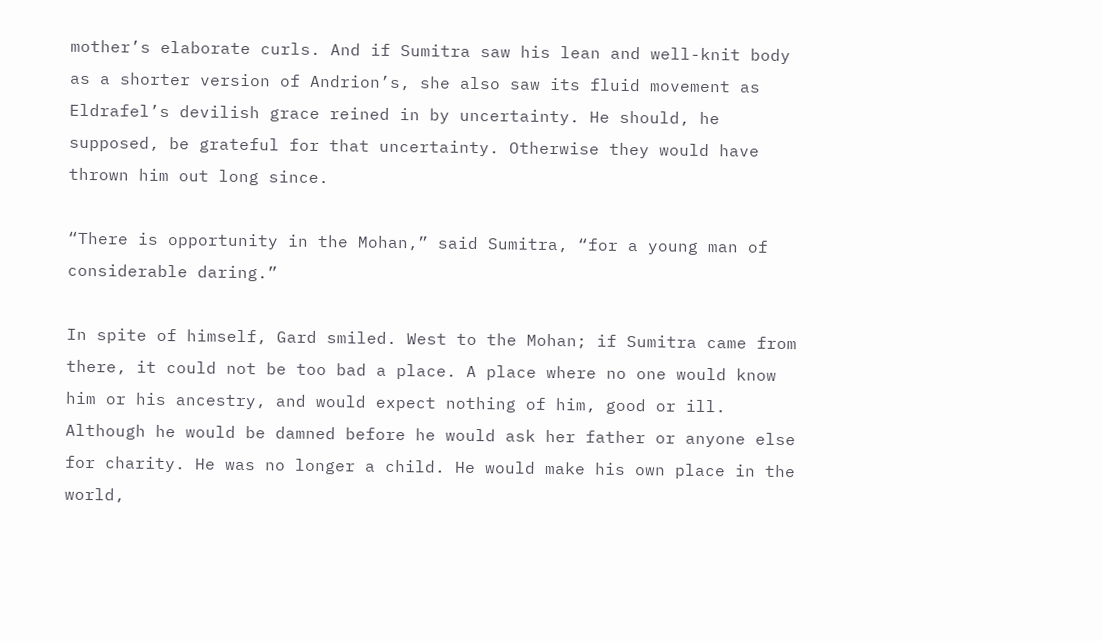mother’s elaborate curls. And if Sumitra saw his lean and well-knit body as a shorter version of Andrion’s, she also saw its fluid movement as Eldrafel’s devilish grace reined in by uncertainty. He should, he supposed, be grateful for that uncertainty. Otherwise they would have thrown him out long since.

“There is opportunity in the Mohan,” said Sumitra, “for a young man of considerable daring.”

In spite of himself, Gard smiled. West to the Mohan; if Sumitra came from there, it could not be too bad a place. A place where no one would know him or his ancestry, and would expect nothing of him, good or ill. Although he would be damned before he would ask her father or anyone else for charity. He was no longer a child. He would make his own place in the world,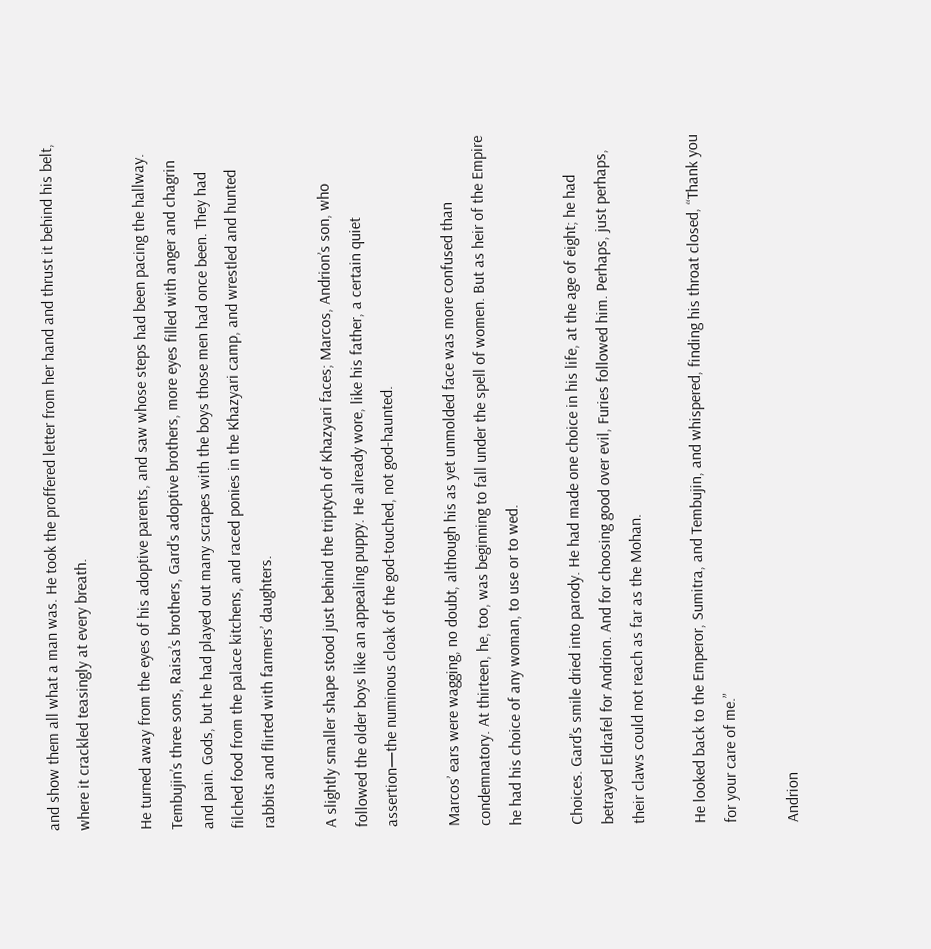and show them all what a man was. He took the proffered letter from her hand and thrust it behind his belt, where it crackled teasingly at every breath.

He turned away from the eyes of his adoptive parents, and saw whose steps had been pacing the hallway. Tembujin’s three sons, Raisa’s brothers, Gard’s adoptive brothers, more eyes filled with anger and chagrin and pain. Gods, but he had played out many scrapes with the boys those men had once been. They had filched food from the palace kitchens, and raced ponies in the Khazyari camp, and wrestled and hunted rabbits and flirted with farmers’ daughters.

A slightly smaller shape stood just behind the triptych of Khazyari faces; Marcos, Andrion’s son, who followed the older boys like an appealing puppy. He already wore, like his father, a certain quiet assertion—the numinous cloak of the god-touched, not god-haunted.

Marcos’ ears were wagging, no doubt, although his as yet unmolded face was more confused than condemnatory. At thirteen, he, too, was beginning to fall under the spell of women. But as heir of the Empire he had his choice of any woman, to use or to wed.

Choices. Gard’s smile dried into parody. He had made one choice in his life, at the age of eight; he had betrayed Eldrafel for Andrion. And for choosing good over evil, Furies followed him. Perhaps, just perhaps, their claws could not reach as far as the Mohan.

He looked back to the Emperor, Sumitra, and Tembujin, and whispered, finding his throat closed, “Thank you for your care of me.”

Andrion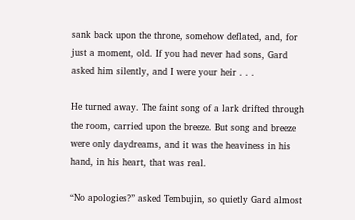sank back upon the throne, somehow deflated, and, for just a moment, old. If you had never had sons, Gard asked him silently, and I were your heir . . .

He turned away. The faint song of a lark drifted through the room, carried upon the breeze. But song and breeze were only daydreams, and it was the heaviness in his hand, in his heart, that was real.

“No apologies?” asked Tembujin, so quietly Gard almost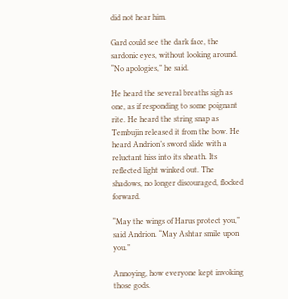did not hear him.

Gard could see the dark face, the sardonic eyes, without looking around. “No apologies,” he said.

He heard the several breaths sigh as one, as if responding to some poignant rite. He heard the string snap as Tembujin released it from the bow. He heard Andrion’s sword slide with a reluctant hiss into its sheath. Its reflected light winked out. The shadows, no longer discouraged, flocked forward.

“May the wings of Harus protect you,” said Andrion. “May Ashtar smile upon you.”

Annoying, how everyone kept invoking those gods.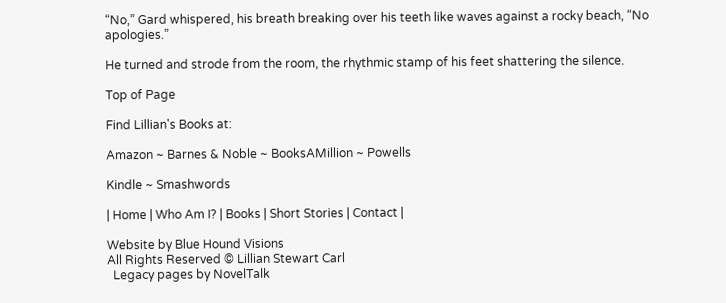“No,” Gard whispered, his breath breaking over his teeth like waves against a rocky beach, “No apologies.”

He turned and strode from the room, the rhythmic stamp of his feet shattering the silence.

Top of Page

Find Lillian's Books at:

Amazon ~ Barnes & Noble ~ BooksAMillion ~ Powells

Kindle ~ Smashwords

| Home | Who Am I? | Books | Short Stories | Contact |

Website by Blue Hound Visions
All Rights Reserved © Lillian Stewart Carl
  Legacy pages by NovelTalk